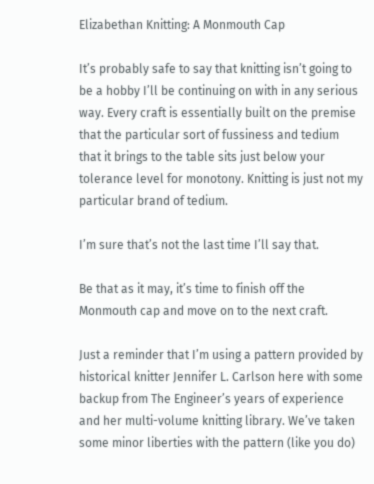Elizabethan Knitting: A Monmouth Cap

It’s probably safe to say that knitting isn’t going to be a hobby I’ll be continuing on with in any serious way. Every craft is essentially built on the premise that the particular sort of fussiness and tedium that it brings to the table sits just below your tolerance level for monotony. Knitting is just not my particular brand of tedium.

I’m sure that’s not the last time I’ll say that.

Be that as it may, it’s time to finish off the Monmouth cap and move on to the next craft.

Just a reminder that I’m using a pattern provided by historical knitter Jennifer L. Carlson here with some backup from The Engineer’s years of experience and her multi-volume knitting library. We’ve taken some minor liberties with the pattern (like you do)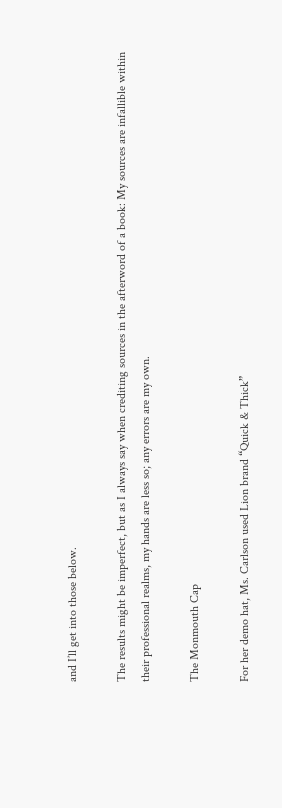and I’ll get into those below.

The results might be imperfect, but as I always say when crediting sources in the afterword of a book: My sources are infallible within their professional realms, my hands are less so; any errors are my own.

The Monmouth Cap

For her demo hat, Ms. Carlson used Lion brand “Quick & Thick”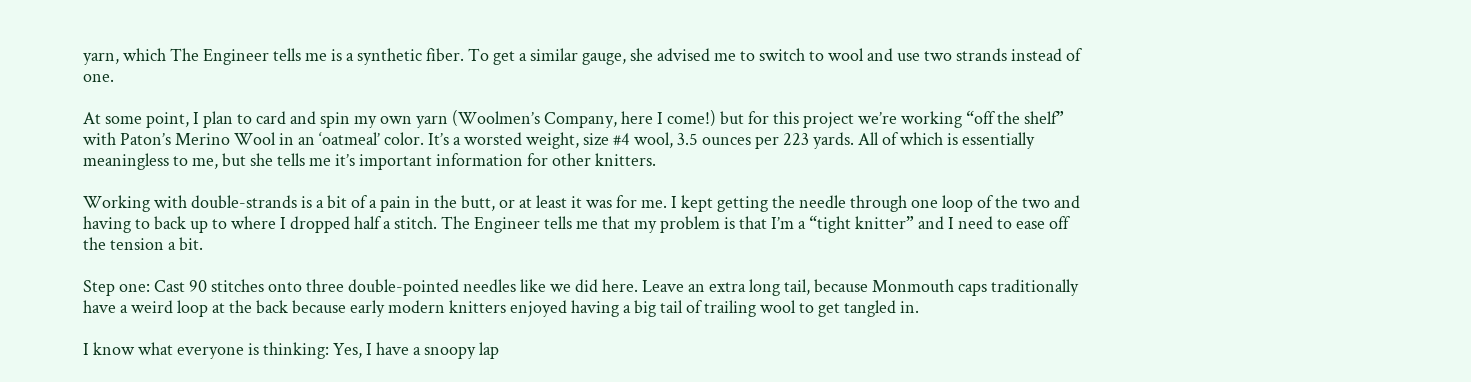yarn, which The Engineer tells me is a synthetic fiber. To get a similar gauge, she advised me to switch to wool and use two strands instead of one.

At some point, I plan to card and spin my own yarn (Woolmen’s Company, here I come!) but for this project we’re working “off the shelf” with Paton’s Merino Wool in an ‘oatmeal’ color. It’s a worsted weight, size #4 wool, 3.5 ounces per 223 yards. All of which is essentially meaningless to me, but she tells me it’s important information for other knitters.

Working with double-strands is a bit of a pain in the butt, or at least it was for me. I kept getting the needle through one loop of the two and having to back up to where I dropped half a stitch. The Engineer tells me that my problem is that I’m a “tight knitter” and I need to ease off the tension a bit.

Step one: Cast 90 stitches onto three double-pointed needles like we did here. Leave an extra long tail, because Monmouth caps traditionally have a weird loop at the back because early modern knitters enjoyed having a big tail of trailing wool to get tangled in.

I know what everyone is thinking: Yes, I have a snoopy lap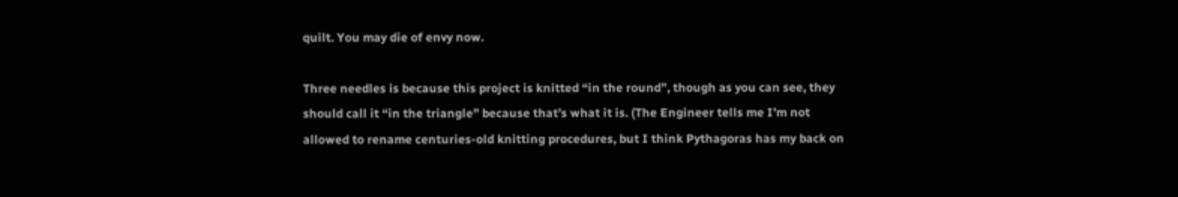quilt. You may die of envy now.

Three needles is because this project is knitted “in the round”, though as you can see, they should call it “in the triangle” because that’s what it is. (The Engineer tells me I’m not allowed to rename centuries-old knitting procedures, but I think Pythagoras has my back on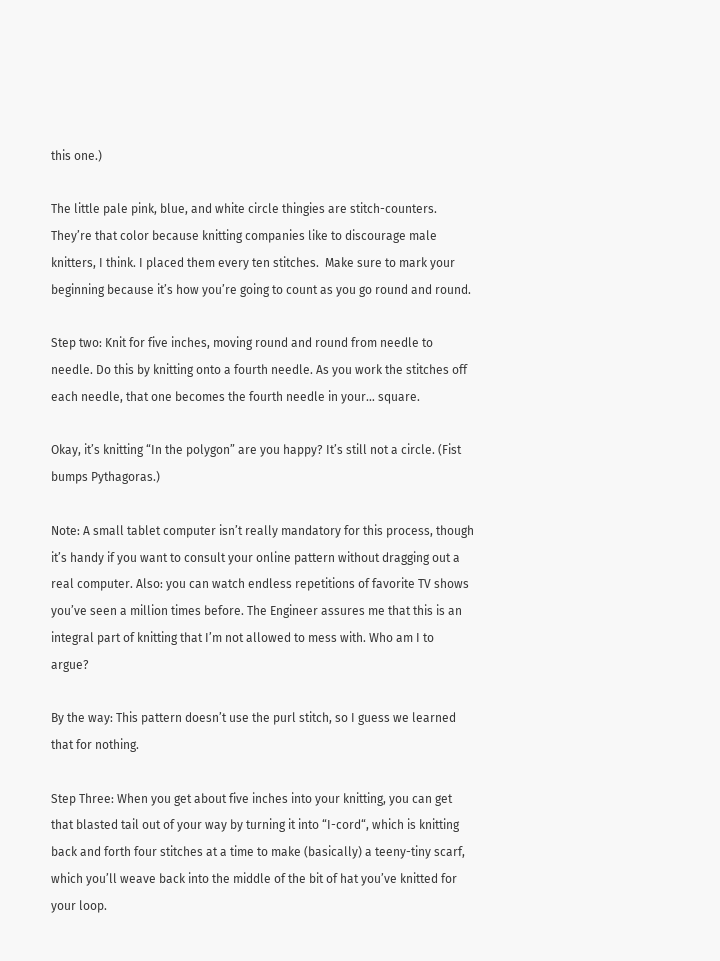this one.)

The little pale pink, blue, and white circle thingies are stitch-counters. They’re that color because knitting companies like to discourage male knitters, I think. I placed them every ten stitches.  Make sure to mark your beginning because it’s how you’re going to count as you go round and round.

Step two: Knit for five inches, moving round and round from needle to needle. Do this by knitting onto a fourth needle. As you work the stitches off each needle, that one becomes the fourth needle in your… square.

Okay, it’s knitting “In the polygon” are you happy? It’s still not a circle. (Fist bumps Pythagoras.)

Note: A small tablet computer isn’t really mandatory for this process, though it’s handy if you want to consult your online pattern without dragging out a real computer. Also: you can watch endless repetitions of favorite TV shows you’ve seen a million times before. The Engineer assures me that this is an integral part of knitting that I’m not allowed to mess with. Who am I to argue?

By the way: This pattern doesn’t use the purl stitch, so I guess we learned that for nothing.

Step Three: When you get about five inches into your knitting, you can get that blasted tail out of your way by turning it into “I-cord“, which is knitting back and forth four stitches at a time to make (basically) a teeny-tiny scarf, which you’ll weave back into the middle of the bit of hat you’ve knitted for your loop.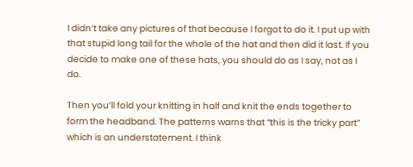I didn’t take any pictures of that because I forgot to do it. I put up with that stupid long tail for the whole of the hat and then did it last. If you decide to make one of these hats, you should do as I say, not as I do.

Then you’ll fold your knitting in half and knit the ends together to form the headband. The patterns warns that “this is the tricky part” which is an understatement. I think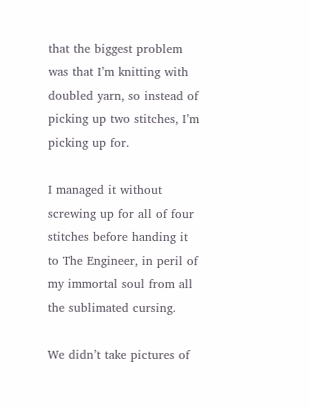that the biggest problem was that I’m knitting with doubled yarn, so instead of picking up two stitches, I’m picking up for.

I managed it without screwing up for all of four stitches before handing it to The Engineer, in peril of my immortal soul from all the sublimated cursing.

We didn’t take pictures of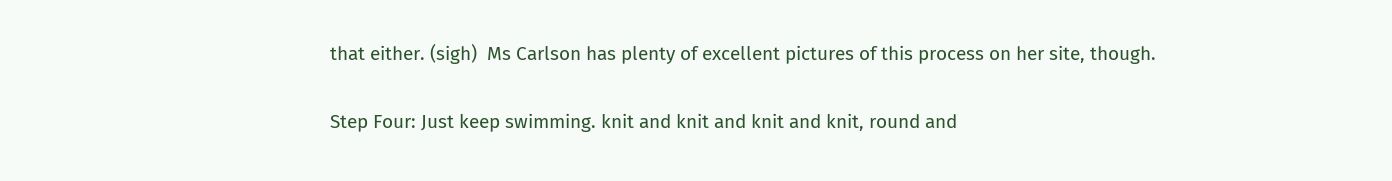that either. (sigh)  Ms Carlson has plenty of excellent pictures of this process on her site, though.

Step Four: Just keep swimming. knit and knit and knit and knit, round and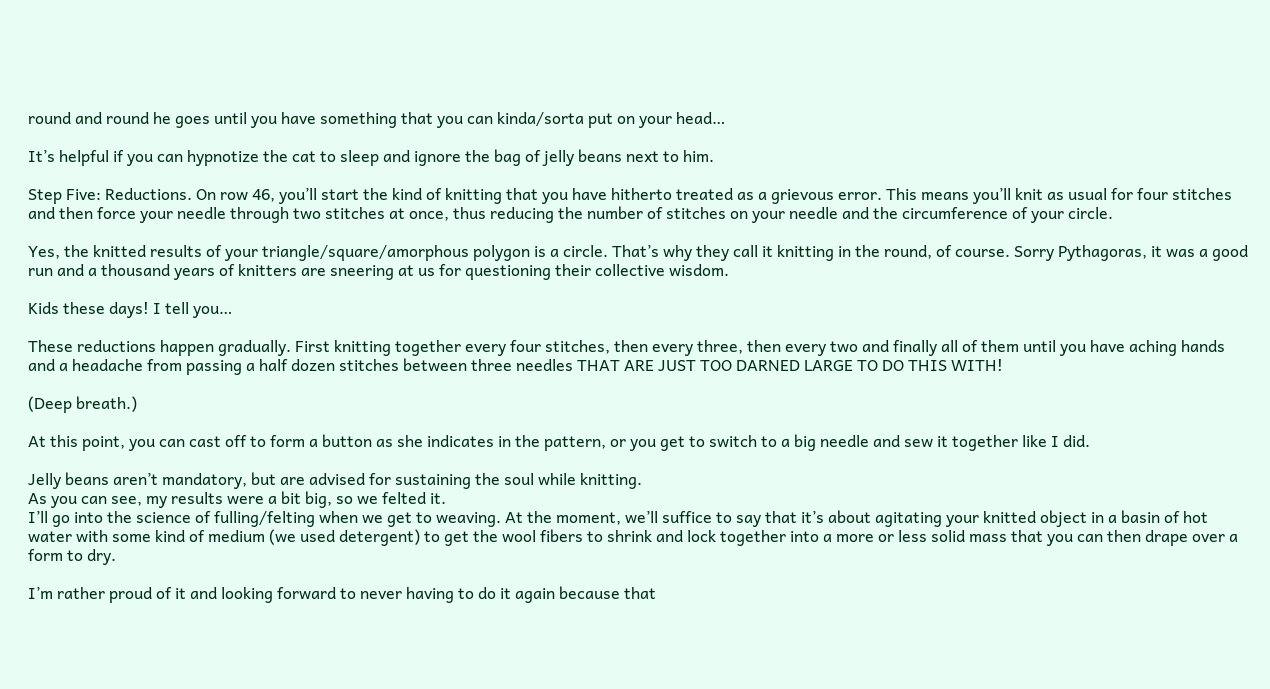round and round he goes until you have something that you can kinda/sorta put on your head…

It’s helpful if you can hypnotize the cat to sleep and ignore the bag of jelly beans next to him.

Step Five: Reductions. On row 46, you’ll start the kind of knitting that you have hitherto treated as a grievous error. This means you’ll knit as usual for four stitches and then force your needle through two stitches at once, thus reducing the number of stitches on your needle and the circumference of your circle.

Yes, the knitted results of your triangle/square/amorphous polygon is a circle. That’s why they call it knitting in the round, of course. Sorry Pythagoras, it was a good run and a thousand years of knitters are sneering at us for questioning their collective wisdom.

Kids these days! I tell you…

These reductions happen gradually. First knitting together every four stitches, then every three, then every two and finally all of them until you have aching hands and a headache from passing a half dozen stitches between three needles THAT ARE JUST TOO DARNED LARGE TO DO THIS WITH!

(Deep breath.)

At this point, you can cast off to form a button as she indicates in the pattern, or you get to switch to a big needle and sew it together like I did.

Jelly beans aren’t mandatory, but are advised for sustaining the soul while knitting.
As you can see, my results were a bit big, so we felted it.
I’ll go into the science of fulling/felting when we get to weaving. At the moment, we’ll suffice to say that it’s about agitating your knitted object in a basin of hot water with some kind of medium (we used detergent) to get the wool fibers to shrink and lock together into a more or less solid mass that you can then drape over a form to dry.

I’m rather proud of it and looking forward to never having to do it again because that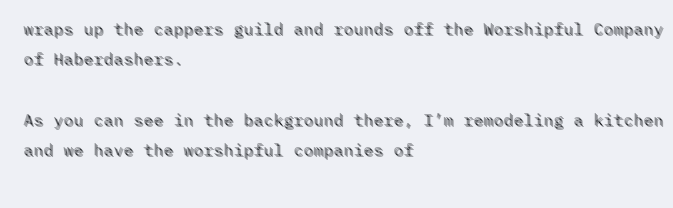wraps up the cappers guild and rounds off the Worshipful Company of Haberdashers.

As you can see in the background there, I’m remodeling a kitchen and we have the worshipful companies of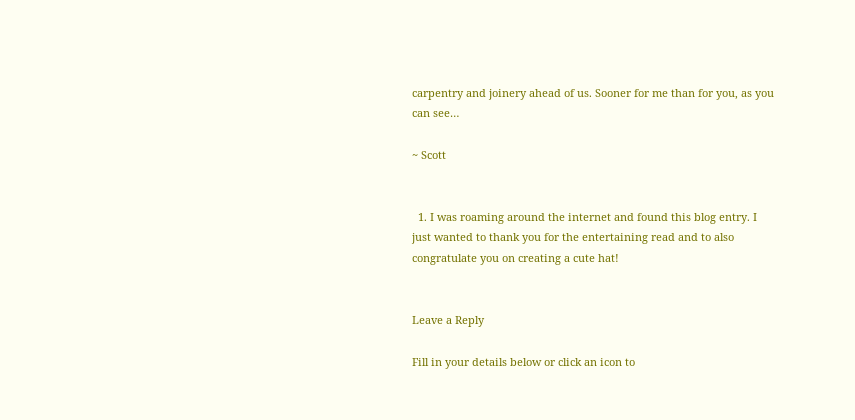carpentry and joinery ahead of us. Sooner for me than for you, as you can see…

~ Scott


  1. I was roaming around the internet and found this blog entry. I just wanted to thank you for the entertaining read and to also congratulate you on creating a cute hat!


Leave a Reply

Fill in your details below or click an icon to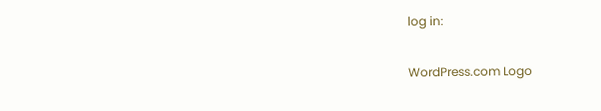log in:

WordPress.com Logo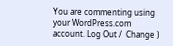You are commenting using your WordPress.com account. Log Out /  Change )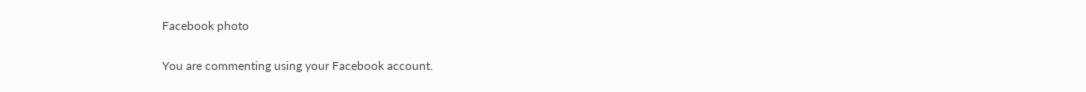Facebook photo

You are commenting using your Facebook account.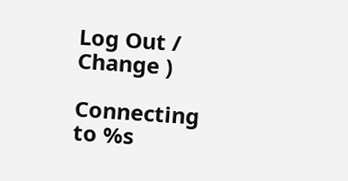Log Out /  Change )

Connecting to %s